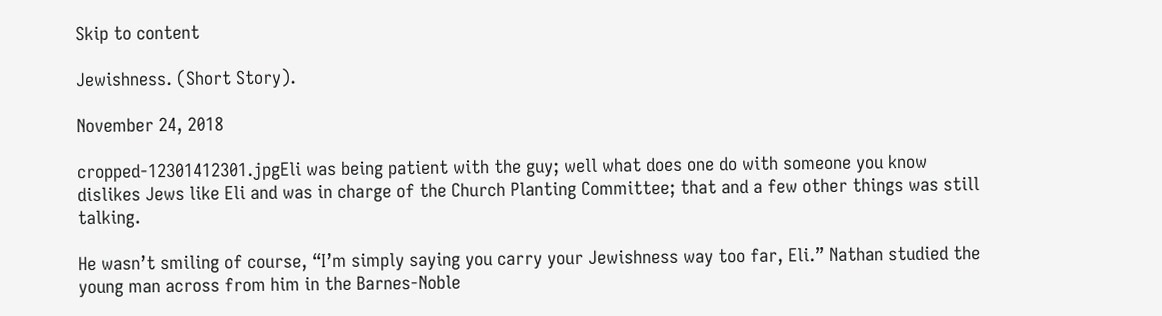Skip to content

Jewishness. (Short Story).

November 24, 2018

cropped-12301412301.jpgEli was being patient with the guy; well what does one do with someone you know dislikes Jews like Eli and was in charge of the Church Planting Committee; that and a few other things was still talking.

He wasn’t smiling of course, “I’m simply saying you carry your Jewishness way too far, Eli.” Nathan studied the young man across from him in the Barnes-Noble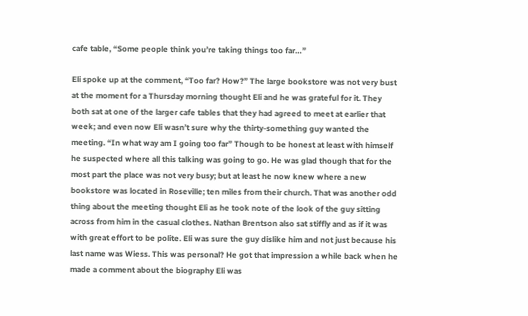cafe table, “Some people think you’re taking things too far…”

Eli spoke up at the comment, “Too far? How?” The large bookstore was not very bust at the moment for a Thursday morning thought Eli and he was grateful for it. They both sat at one of the larger cafe tables that they had agreed to meet at earlier that week; and even now Eli wasn’t sure why the thirty-something guy wanted the meeting. “In what way am I going too far” Though to be honest at least with himself he suspected where all this talking was going to go. He was glad though that for the most part the place was not very busy; but at least he now knew where a new bookstore was located in Roseville; ten miles from their church. That was another odd thing about the meeting thought Eli as he took note of the look of the guy sitting across from him in the casual clothes. Nathan Brentson also sat stiffly and as if it was with great effort to be polite. Eli was sure the guy dislike him and not just because his last name was Wiess. This was personal? He got that impression a while back when he made a comment about the biography Eli was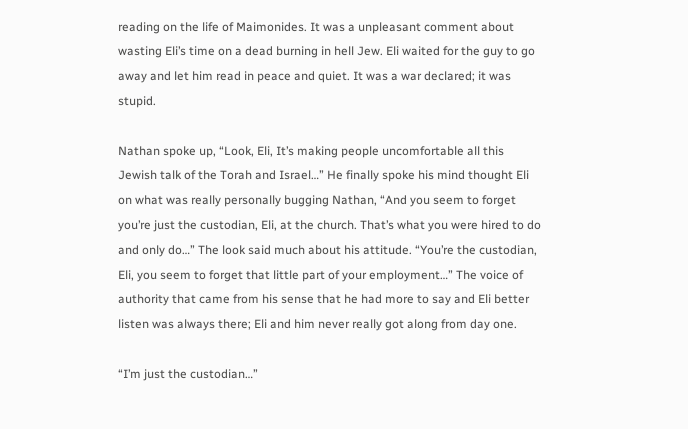reading on the life of Maimonides. It was a unpleasant comment about wasting Eli’s time on a dead burning in hell Jew. Eli waited for the guy to go away and let him read in peace and quiet. It was a war declared; it was stupid.

Nathan spoke up, “Look, Eli, It’s making people uncomfortable all this Jewish talk of the Torah and Israel…” He finally spoke his mind thought Eli on what was really personally bugging Nathan, “And you seem to forget you’re just the custodian, Eli, at the church. That’s what you were hired to do and only do…” The look said much about his attitude. “You’re the custodian, Eli, you seem to forget that little part of your employment…” The voice of authority that came from his sense that he had more to say and Eli better listen was always there; Eli and him never really got along from day one.

“I’m just the custodian…”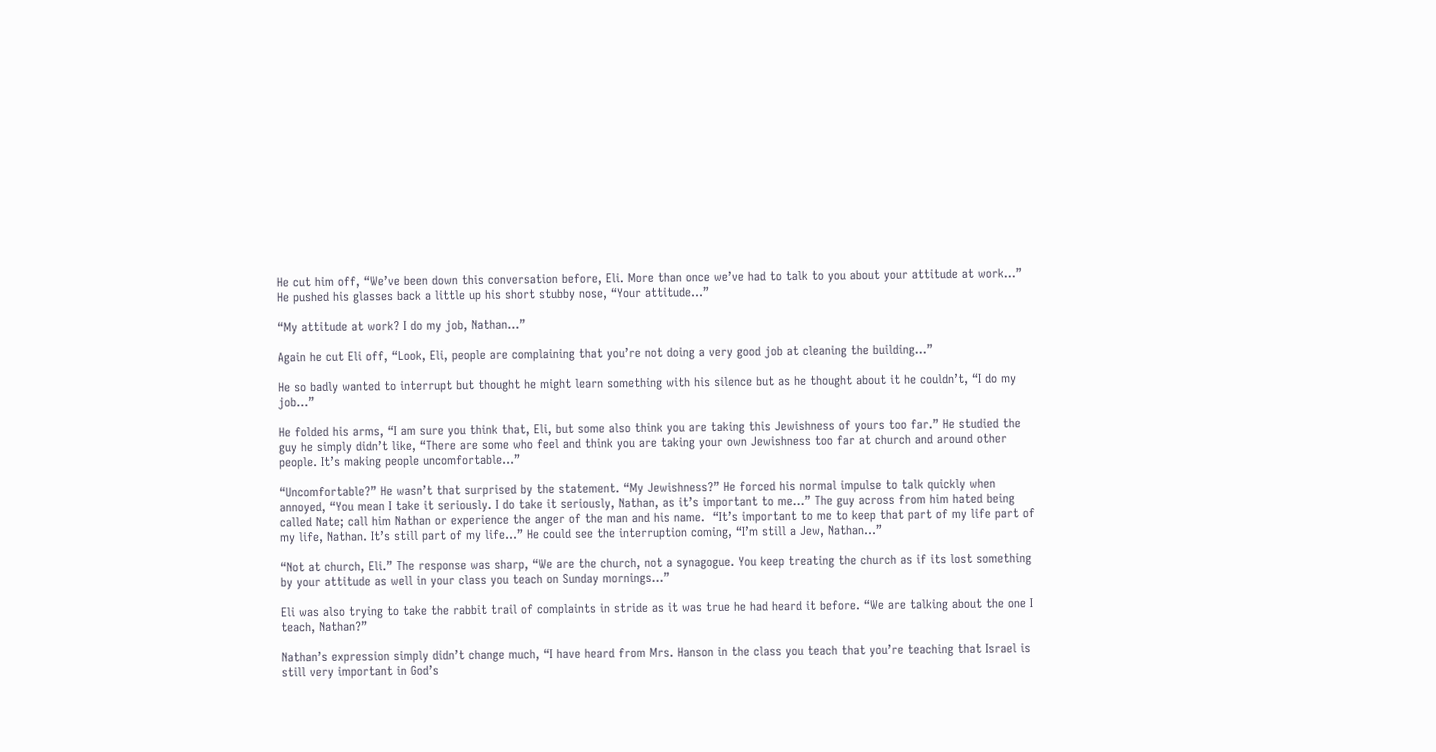He cut him off, “We’ve been down this conversation before, Eli. More than once we’ve had to talk to you about your attitude at work…” He pushed his glasses back a little up his short stubby nose, “Your attitude…”

“My attitude at work? I do my job, Nathan…”

Again he cut Eli off, “Look, Eli, people are complaining that you’re not doing a very good job at cleaning the building…”

He so badly wanted to interrupt but thought he might learn something with his silence but as he thought about it he couldn’t, “I do my job…”

He folded his arms, “I am sure you think that, Eli, but some also think you are taking this Jewishness of yours too far.” He studied the guy he simply didn’t like, “There are some who feel and think you are taking your own Jewishness too far at church and around other people. It’s making people uncomfortable…”

“Uncomfortable?” He wasn’t that surprised by the statement. “My Jewishness?” He forced his normal impulse to talk quickly when annoyed, “You mean I take it seriously. I do take it seriously, Nathan, as it’s important to me…” The guy across from him hated being called Nate; call him Nathan or experience the anger of the man and his name.  “It’s important to me to keep that part of my life part of my life, Nathan. It’s still part of my life…” He could see the interruption coming, “I’m still a Jew, Nathan…”

“Not at church, Eli.” The response was sharp, “We are the church, not a synagogue. You keep treating the church as if its lost something by your attitude as well in your class you teach on Sunday mornings…”

Eli was also trying to take the rabbit trail of complaints in stride as it was true he had heard it before. “We are talking about the one I  teach, Nathan?”

Nathan’s expression simply didn’t change much, “I have heard from Mrs. Hanson in the class you teach that you’re teaching that Israel is still very important in God’s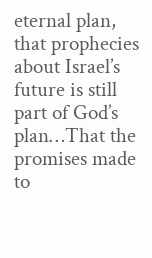eternal plan, that prophecies about Israel’s future is still part of God’s plan…That the promises made to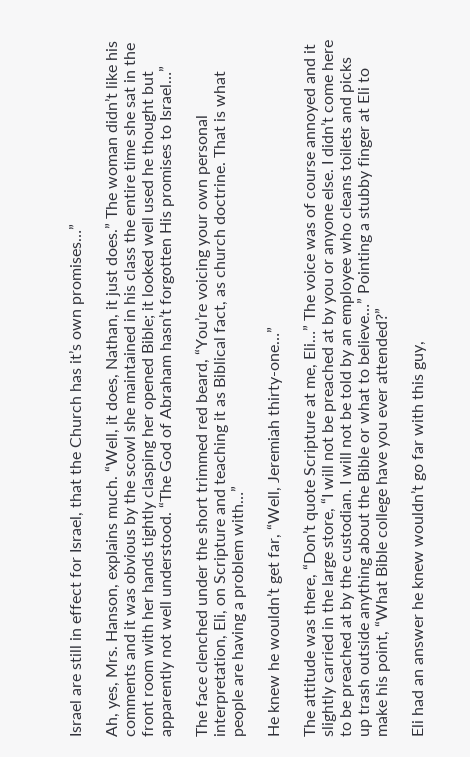Israel are still in effect for Israel, that the Church has it’s own promises…”

Ah, yes, Mrs. Hanson, explains much. “Well, it does, Nathan, it just does.” The woman didn’t like his comments and it was obvious by the scowl she maintained in his class the entire time she sat in the front room with her hands tightly clasping her opened Bible; it looked well used he thought but apparently not well understood. “The God of Abraham hasn’t forgotten His promises to Israel…”

The face clenched under the short trimmed red beard, “You’re voicing your own personal interpretation, Eli, on Scripture and teaching it as Biblical fact, as church doctrine. That is what people are having a problem with…”

He knew he wouldn’t get far, “Well, Jeremiah thirty-one…”

The attitude was there, “Don’t quote Scripture at me, Eli…” The voice was of course annoyed and it slightly carried in the large store, “I will not be preached at by you or anyone else. I didn’t come here to be preached at by the custodian. I will not be told by an employee who cleans toilets and picks up trash outside anything about the Bible or what to believe…” Pointing a stubby finger at Eli to make his point, “What Bible college have you ever attended?”

Eli had an answer he knew wouldn’t go far with this guy,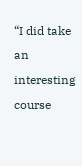“I did take an interesting course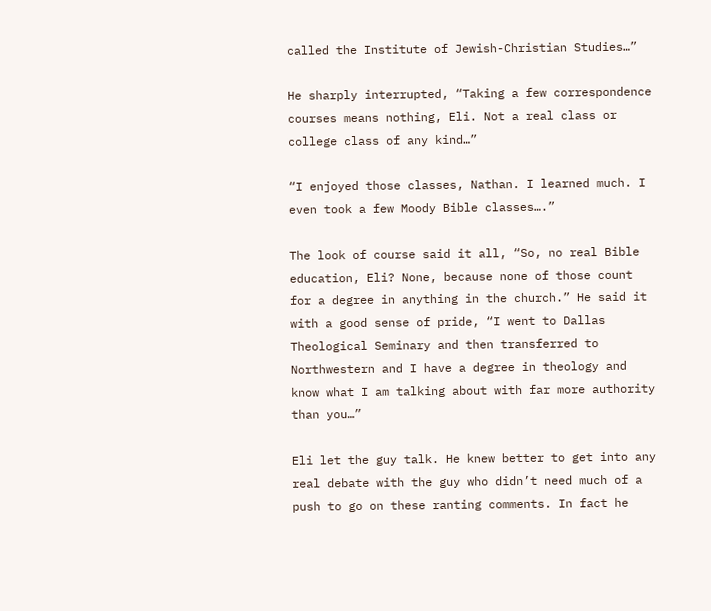called the Institute of Jewish-Christian Studies…”

He sharply interrupted, “Taking a few correspondence courses means nothing, Eli. Not a real class or college class of any kind…”

“I enjoyed those classes, Nathan. I learned much. I even took a few Moody Bible classes….”

The look of course said it all, “So, no real Bible education, Eli? None, because none of those count for a degree in anything in the church.” He said it with a good sense of pride, “I went to Dallas Theological Seminary and then transferred to Northwestern and I have a degree in theology and know what I am talking about with far more authority than you…”

Eli let the guy talk. He knew better to get into any real debate with the guy who didn’t need much of a push to go on these ranting comments. In fact he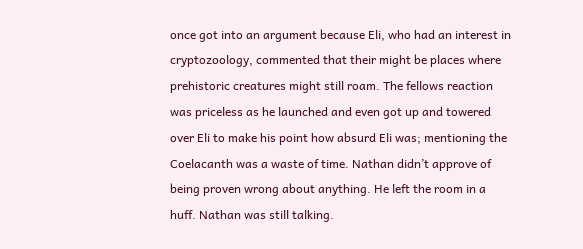once got into an argument because Eli, who had an interest in cryptozoology, commented that their might be places where prehistoric creatures might still roam. The fellows reaction was priceless as he launched and even got up and towered over Eli to make his point how absurd Eli was; mentioning the Coelacanth was a waste of time. Nathan didn’t approve of being proven wrong about anything. He left the room in a huff. Nathan was still talking.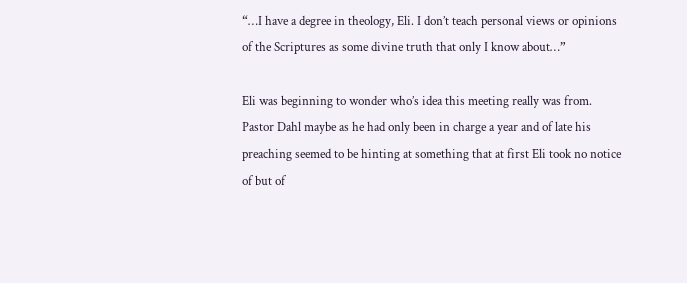“…I have a degree in theology, Eli. I don’t teach personal views or opinions of the Scriptures as some divine truth that only I know about…”

Eli was beginning to wonder who’s idea this meeting really was from. Pastor Dahl maybe as he had only been in charge a year and of late his preaching seemed to be hinting at something that at first Eli took no notice of but of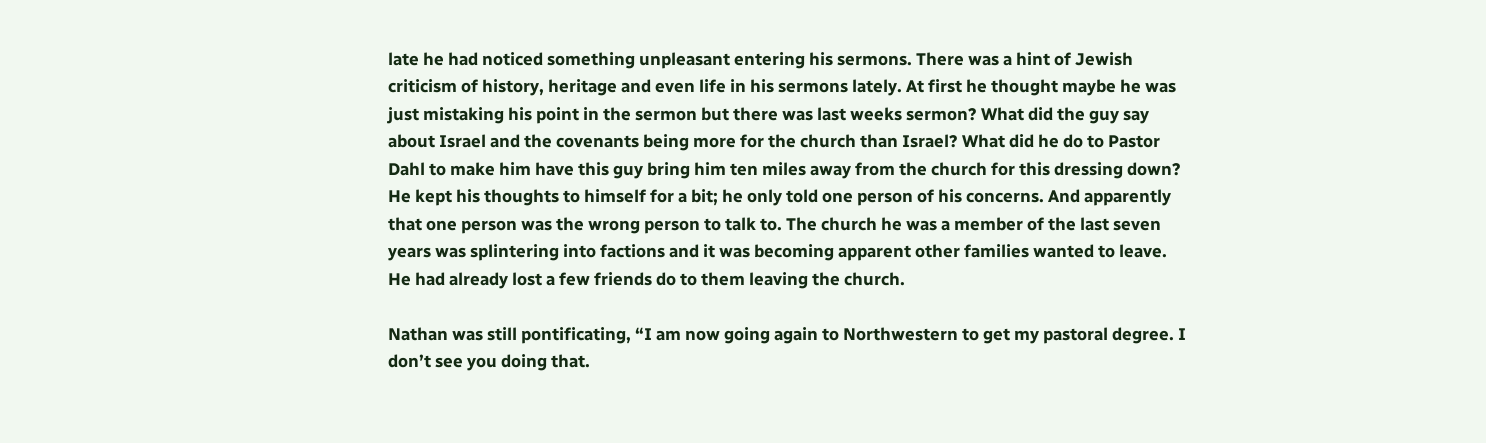late he had noticed something unpleasant entering his sermons. There was a hint of Jewish criticism of history, heritage and even life in his sermons lately. At first he thought maybe he was just mistaking his point in the sermon but there was last weeks sermon? What did the guy say about Israel and the covenants being more for the church than Israel? What did he do to Pastor Dahl to make him have this guy bring him ten miles away from the church for this dressing down? He kept his thoughts to himself for a bit; he only told one person of his concerns. And apparently that one person was the wrong person to talk to. The church he was a member of the last seven years was splintering into factions and it was becoming apparent other families wanted to leave. He had already lost a few friends do to them leaving the church.

Nathan was still pontificating, “I am now going again to Northwestern to get my pastoral degree. I don’t see you doing that.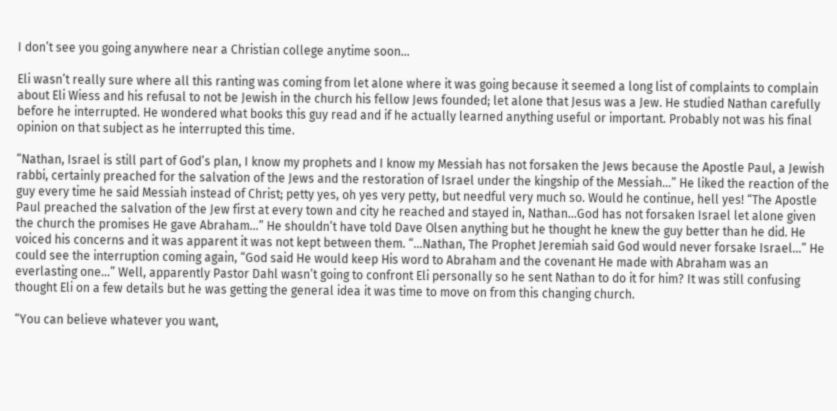I don’t see you going anywhere near a Christian college anytime soon…

Eli wasn’t really sure where all this ranting was coming from let alone where it was going because it seemed a long list of complaints to complain about Eli Wiess and his refusal to not be Jewish in the church his fellow Jews founded; let alone that Jesus was a Jew. He studied Nathan carefully before he interrupted. He wondered what books this guy read and if he actually learned anything useful or important. Probably not was his final opinion on that subject as he interrupted this time.

“Nathan, Israel is still part of God’s plan, I know my prophets and I know my Messiah has not forsaken the Jews because the Apostle Paul, a Jewish rabbi, certainly preached for the salvation of the Jews and the restoration of Israel under the kingship of the Messiah…” He liked the reaction of the guy every time he said Messiah instead of Christ; petty yes, oh yes very petty, but needful very much so. Would he continue, hell yes! “The Apostle Paul preached the salvation of the Jew first at every town and city he reached and stayed in, Nathan…God has not forsaken Israel let alone given the church the promises He gave Abraham…” He shouldn’t have told Dave Olsen anything but he thought he knew the guy better than he did. He voiced his concerns and it was apparent it was not kept between them. “…Nathan, The Prophet Jeremiah said God would never forsake Israel…” He could see the interruption coming again, “God said He would keep His word to Abraham and the covenant He made with Abraham was an everlasting one…” Well, apparently Pastor Dahl wasn’t going to confront Eli personally so he sent Nathan to do it for him? It was still confusing thought Eli on a few details but he was getting the general idea it was time to move on from this changing church.

“You can believe whatever you want,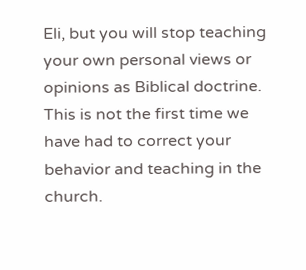Eli, but you will stop teaching your own personal views or opinions as Biblical doctrine. This is not the first time we have had to correct your behavior and teaching in the church.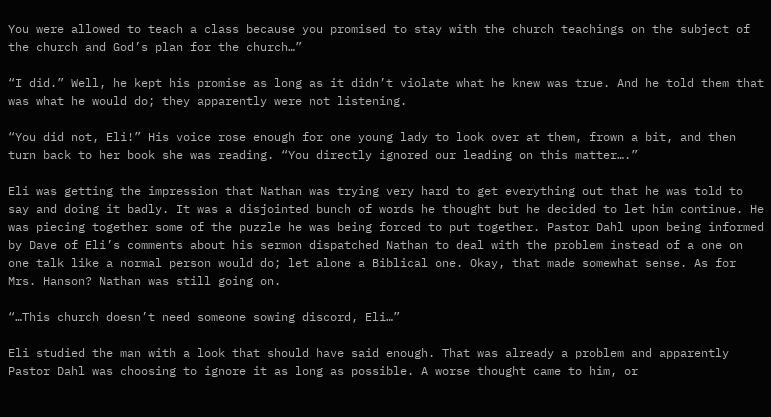You were allowed to teach a class because you promised to stay with the church teachings on the subject of the church and God’s plan for the church…”

“I did.” Well, he kept his promise as long as it didn’t violate what he knew was true. And he told them that was what he would do; they apparently were not listening.

“You did not, Eli!” His voice rose enough for one young lady to look over at them, frown a bit, and then turn back to her book she was reading. “You directly ignored our leading on this matter….”

Eli was getting the impression that Nathan was trying very hard to get everything out that he was told to say and doing it badly. It was a disjointed bunch of words he thought but he decided to let him continue. He was piecing together some of the puzzle he was being forced to put together. Pastor Dahl upon being informed by Dave of Eli’s comments about his sermon dispatched Nathan to deal with the problem instead of a one on one talk like a normal person would do; let alone a Biblical one. Okay, that made somewhat sense. As for Mrs. Hanson? Nathan was still going on.

“…This church doesn’t need someone sowing discord, Eli…”

Eli studied the man with a look that should have said enough. That was already a problem and apparently Pastor Dahl was choosing to ignore it as long as possible. A worse thought came to him, or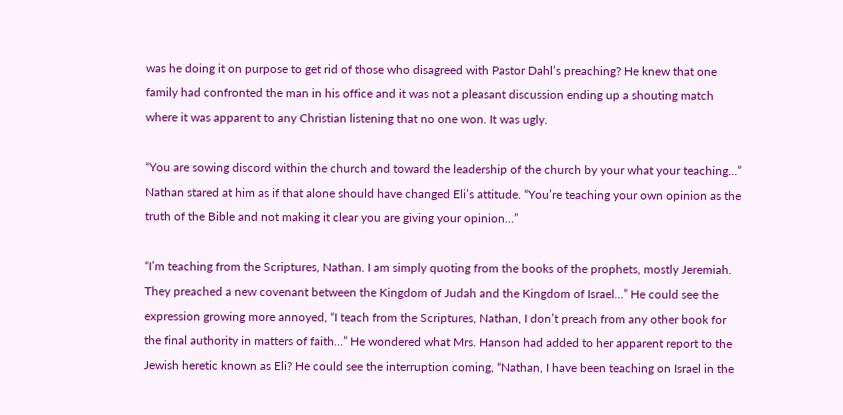was he doing it on purpose to get rid of those who disagreed with Pastor Dahl’s preaching? He knew that one family had confronted the man in his office and it was not a pleasant discussion ending up a shouting match where it was apparent to any Christian listening that no one won. It was ugly.

“You are sowing discord within the church and toward the leadership of the church by your what your teaching…” Nathan stared at him as if that alone should have changed Eli’s attitude. “You’re teaching your own opinion as the truth of the Bible and not making it clear you are giving your opinion…”

“I’m teaching from the Scriptures, Nathan. I am simply quoting from the books of the prophets, mostly Jeremiah. They preached a new covenant between the Kingdom of Judah and the Kingdom of Israel…” He could see the expression growing more annoyed, “I teach from the Scriptures, Nathan, I don’t preach from any other book for the final authority in matters of faith…” He wondered what Mrs. Hanson had added to her apparent report to the Jewish heretic known as Eli? He could see the interruption coming, “Nathan, I have been teaching on Israel in the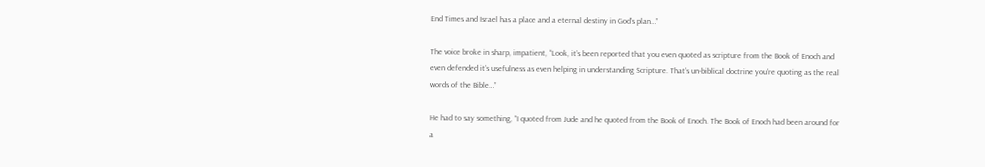End Times and Israel has a place and a eternal destiny in God’s plan…”

The voice broke in sharp, impatient, “Look, it’s been reported that you even quoted as scripture from the Book of Enoch and even defended it’s usefulness as even helping in understanding Scripture. That’s un-biblical doctrine you’re quoting as the real words of the Bible…”

He had to say something, “I quoted from Jude and he quoted from the Book of Enoch. The Book of Enoch had been around for a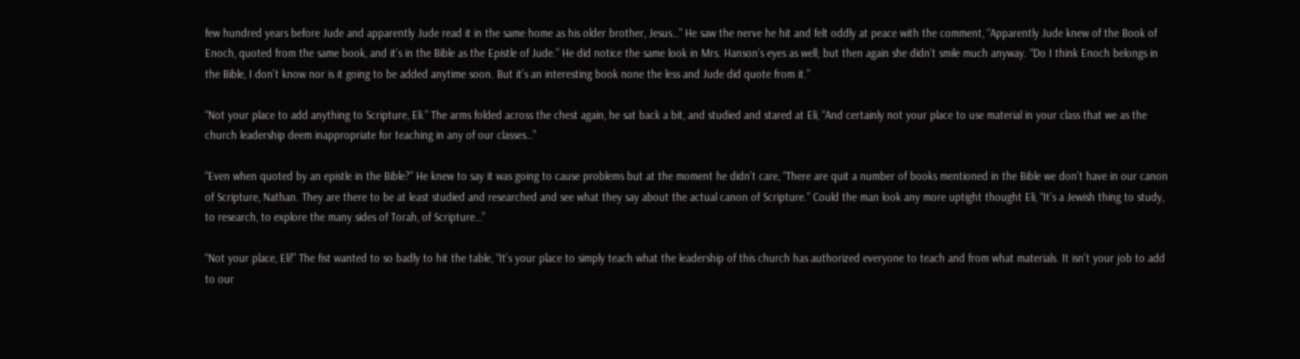few hundred years before Jude and apparently Jude read it in the same home as his older brother, Jesus…” He saw the nerve he hit and felt oddly at peace with the comment, “Apparently Jude knew of the Book of Enoch, quoted from the same book, and it’s in the Bible as the Epistle of Jude.” He did notice the same look in Mrs. Hanson’s eyes as well; but then again she didn’t smile much anyway. “Do I think Enoch belongs in the Bible, I don’t know nor is it going to be added anytime soon. But it’s an interesting book none the less and Jude did quote from it.”

“Not your place to add anything to Scripture, Eli.” The arms folded across the chest again, he sat back a bit, and studied and stared at Eli, “And certainly not your place to use material in your class that we as the church leadership deem inappropriate for teaching in any of our classes…”

“Even when quoted by an epistle in the Bible?” He knew to say it was going to cause problems but at the moment he didn’t care, “There are quit a number of books mentioned in the Bible we don’t have in our canon of Scripture, Nathan. They are there to be at least studied and researched and see what they say about the actual canon of Scripture.” Could the man look any more uptight thought Eli, “It’s a Jewish thing to study, to research, to explore the many sides of Torah, of Scripture…”

“Not your place, Eli!” The fist wanted to so badly to hit the table, “It’s your place to simply teach what the leadership of this church has authorized everyone to teach and from what materials. It isn’t your job to add to our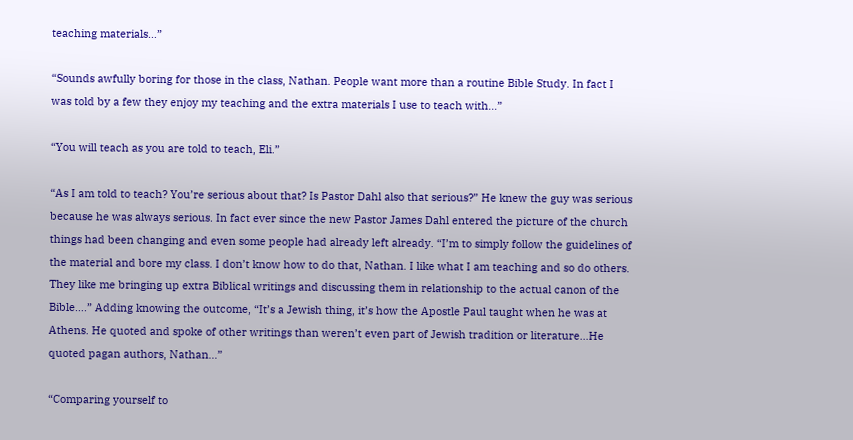teaching materials…”

“Sounds awfully boring for those in the class, Nathan. People want more than a routine Bible Study. In fact I was told by a few they enjoy my teaching and the extra materials I use to teach with…”

“You will teach as you are told to teach, Eli.”

“As I am told to teach? You’re serious about that? Is Pastor Dahl also that serious?” He knew the guy was serious because he was always serious. In fact ever since the new Pastor James Dahl entered the picture of the church things had been changing and even some people had already left already. “I’m to simply follow the guidelines of the material and bore my class. I don’t know how to do that, Nathan. I like what I am teaching and so do others. They like me bringing up extra Biblical writings and discussing them in relationship to the actual canon of the Bible….” Adding knowing the outcome, “It’s a Jewish thing, it’s how the Apostle Paul taught when he was at Athens. He quoted and spoke of other writings than weren’t even part of Jewish tradition or literature…He quoted pagan authors, Nathan…”

“Comparing yourself to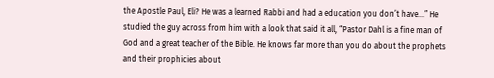the Apostle Paul, Eli? He was a learned Rabbi and had a education you don’t have…” He studied the guy across from him with a look that said it all, “Pastor Dahl is a fine man of God and a great teacher of the Bible. He knows far more than you do about the prophets and their prophicies about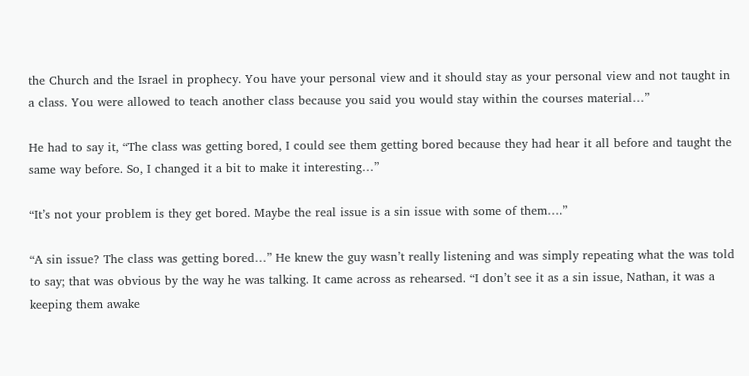the Church and the Israel in prophecy. You have your personal view and it should stay as your personal view and not taught in a class. You were allowed to teach another class because you said you would stay within the courses material…”

He had to say it, “The class was getting bored, I could see them getting bored because they had hear it all before and taught the same way before. So, I changed it a bit to make it interesting…”

“It’s not your problem is they get bored. Maybe the real issue is a sin issue with some of them….”

“A sin issue? The class was getting bored…” He knew the guy wasn’t really listening and was simply repeating what the was told to say; that was obvious by the way he was talking. It came across as rehearsed. “I don’t see it as a sin issue, Nathan, it was a keeping them awake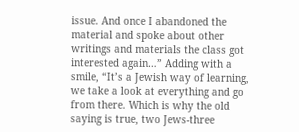issue. And once I abandoned the material and spoke about other writings and materials the class got interested again…” Adding with a smile, “It’s a Jewish way of learning, we take a look at everything and go from there. Which is why the old saying is true, two Jews-three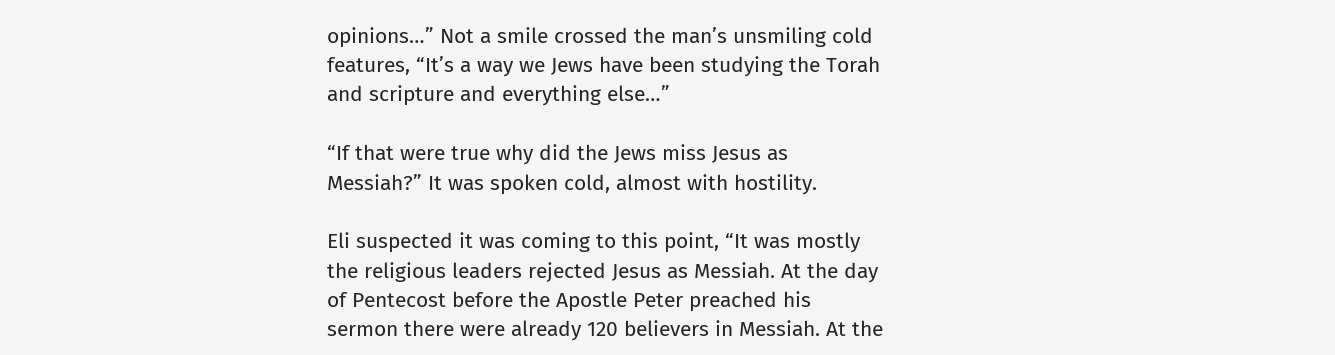opinions…” Not a smile crossed the man’s unsmiling cold features, “It’s a way we Jews have been studying the Torah and scripture and everything else…”

“If that were true why did the Jews miss Jesus as Messiah?” It was spoken cold, almost with hostility.

Eli suspected it was coming to this point, “It was mostly the religious leaders rejected Jesus as Messiah. At the day of Pentecost before the Apostle Peter preached his sermon there were already 120 believers in Messiah. At the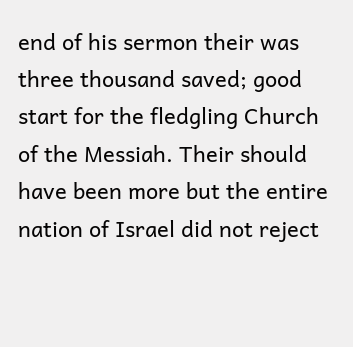end of his sermon their was three thousand saved; good start for the fledgling Church of the Messiah. Their should have been more but the entire nation of Israel did not reject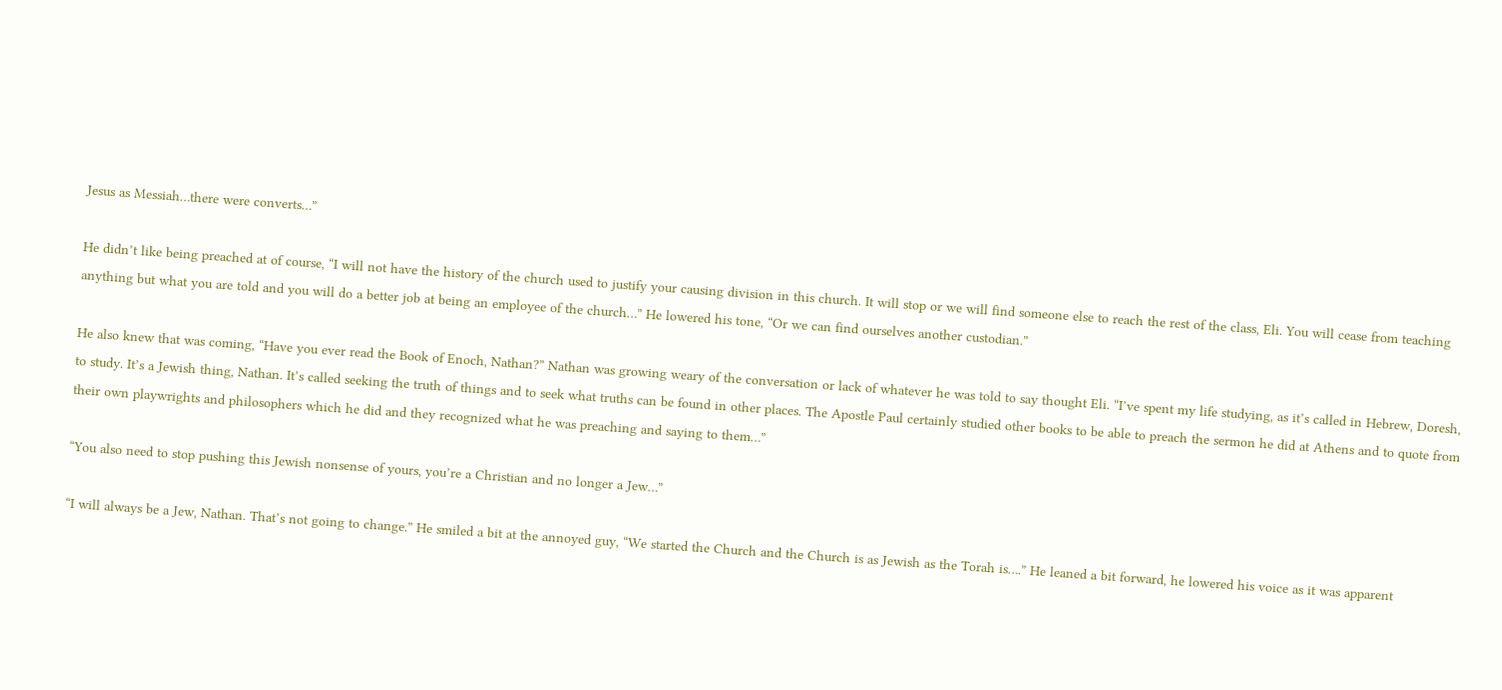Jesus as Messiah…there were converts…”

He didn’t like being preached at of course, “I will not have the history of the church used to justify your causing division in this church. It will stop or we will find someone else to reach the rest of the class, Eli. You will cease from teaching anything but what you are told and you will do a better job at being an employee of the church…” He lowered his tone, “Or we can find ourselves another custodian.”

He also knew that was coming, “Have you ever read the Book of Enoch, Nathan?” Nathan was growing weary of the conversation or lack of whatever he was told to say thought Eli. “I’ve spent my life studying, as it’s called in Hebrew, Doresh, to study. It’s a Jewish thing, Nathan. It’s called seeking the truth of things and to seek what truths can be found in other places. The Apostle Paul certainly studied other books to be able to preach the sermon he did at Athens and to quote from their own playwrights and philosophers which he did and they recognized what he was preaching and saying to them…”

“You also need to stop pushing this Jewish nonsense of yours, you’re a Christian and no longer a Jew…”

“I will always be a Jew, Nathan. That’s not going to change.” He smiled a bit at the annoyed guy, “We started the Church and the Church is as Jewish as the Torah is….” He leaned a bit forward, he lowered his voice as it was apparent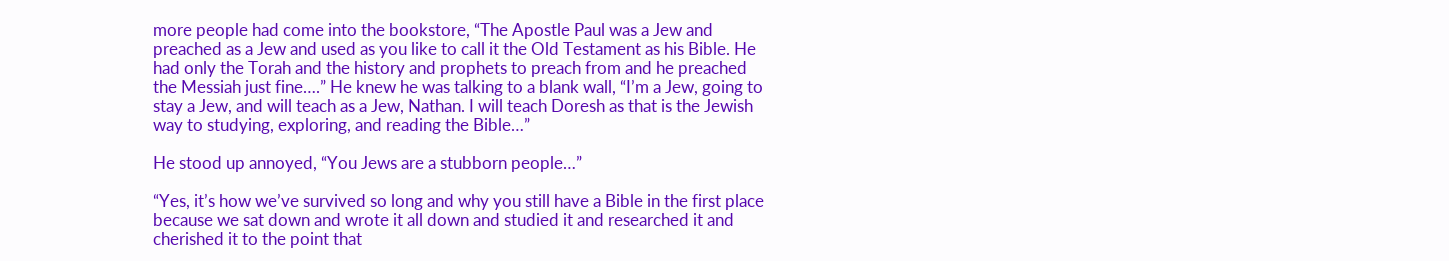more people had come into the bookstore, “The Apostle Paul was a Jew and preached as a Jew and used as you like to call it the Old Testament as his Bible. He had only the Torah and the history and prophets to preach from and he preached the Messiah just fine….” He knew he was talking to a blank wall, “I’m a Jew, going to stay a Jew, and will teach as a Jew, Nathan. I will teach Doresh as that is the Jewish way to studying, exploring, and reading the Bible…”

He stood up annoyed, “You Jews are a stubborn people…”

“Yes, it’s how we’ve survived so long and why you still have a Bible in the first place because we sat down and wrote it all down and studied it and researched it and cherished it to the point that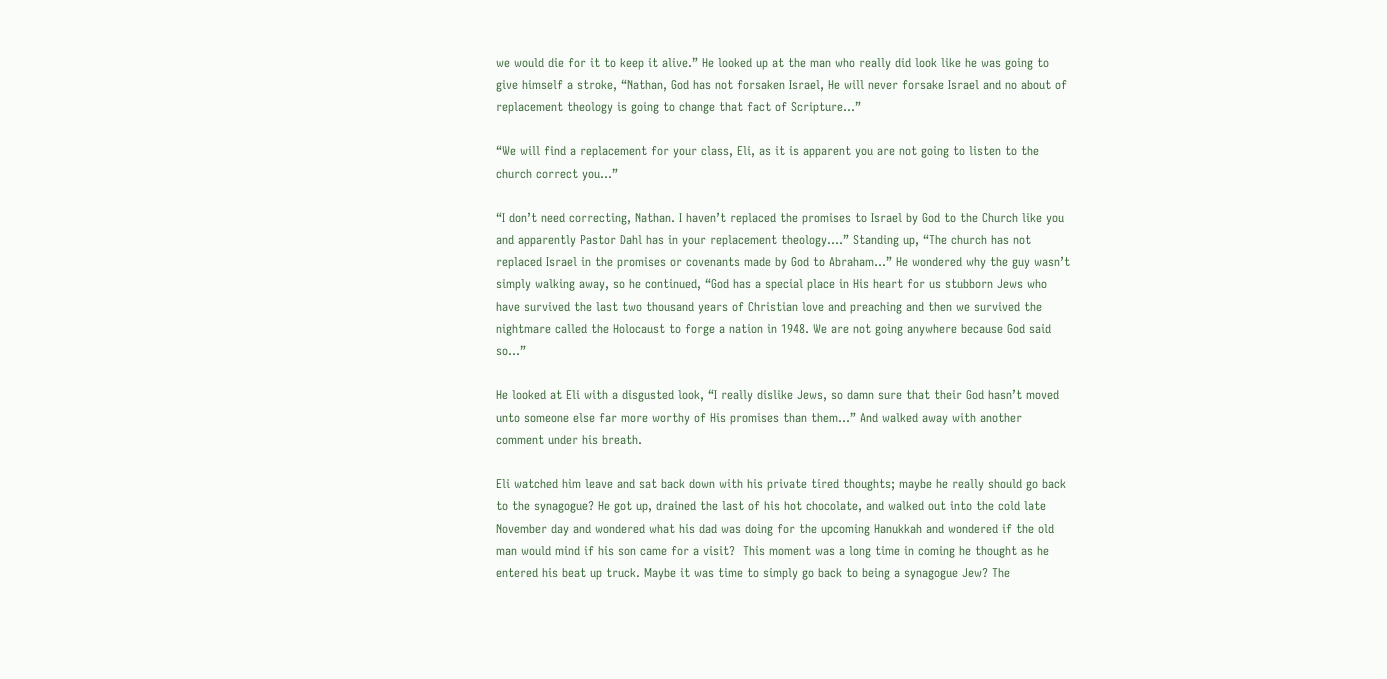we would die for it to keep it alive.” He looked up at the man who really did look like he was going to give himself a stroke, “Nathan, God has not forsaken Israel, He will never forsake Israel and no about of replacement theology is going to change that fact of Scripture…”

“We will find a replacement for your class, Eli, as it is apparent you are not going to listen to the church correct you…”

“I don’t need correcting, Nathan. I haven’t replaced the promises to Israel by God to the Church like you and apparently Pastor Dahl has in your replacement theology….” Standing up, “The church has not replaced Israel in the promises or covenants made by God to Abraham…” He wondered why the guy wasn’t simply walking away, so he continued, “God has a special place in His heart for us stubborn Jews who have survived the last two thousand years of Christian love and preaching and then we survived the nightmare called the Holocaust to forge a nation in 1948. We are not going anywhere because God said so…”

He looked at Eli with a disgusted look, “I really dislike Jews, so damn sure that their God hasn’t moved unto someone else far more worthy of His promises than them…” And walked away with another comment under his breath.

Eli watched him leave and sat back down with his private tired thoughts; maybe he really should go back to the synagogue? He got up, drained the last of his hot chocolate, and walked out into the cold late November day and wondered what his dad was doing for the upcoming Hanukkah and wondered if the old man would mind if his son came for a visit?  This moment was a long time in coming he thought as he entered his beat up truck. Maybe it was time to simply go back to being a synagogue Jew? The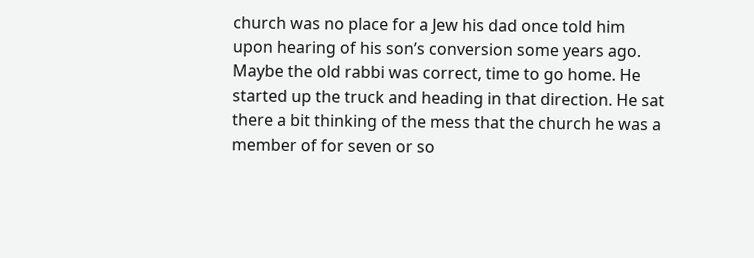church was no place for a Jew his dad once told him upon hearing of his son’s conversion some years ago. Maybe the old rabbi was correct, time to go home. He started up the truck and heading in that direction. He sat there a bit thinking of the mess that the church he was a member of for seven or so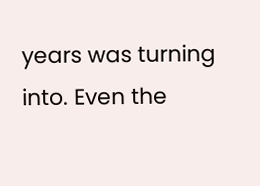years was turning into. Even the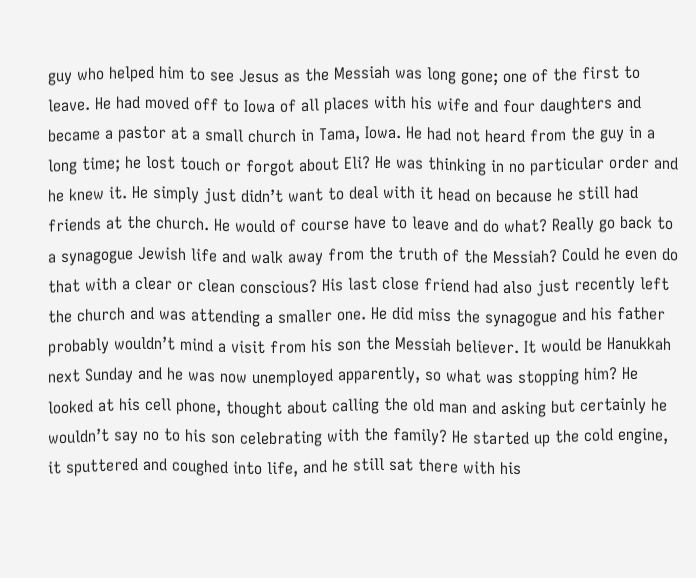guy who helped him to see Jesus as the Messiah was long gone; one of the first to leave. He had moved off to Iowa of all places with his wife and four daughters and became a pastor at a small church in Tama, Iowa. He had not heard from the guy in a long time; he lost touch or forgot about Eli? He was thinking in no particular order and he knew it. He simply just didn’t want to deal with it head on because he still had friends at the church. He would of course have to leave and do what? Really go back to a synagogue Jewish life and walk away from the truth of the Messiah? Could he even do that with a clear or clean conscious? His last close friend had also just recently left the church and was attending a smaller one. He did miss the synagogue and his father probably wouldn’t mind a visit from his son the Messiah believer. It would be Hanukkah next Sunday and he was now unemployed apparently, so what was stopping him? He looked at his cell phone, thought about calling the old man and asking but certainly he wouldn’t say no to his son celebrating with the family? He started up the cold engine, it sputtered and coughed into life, and he still sat there with his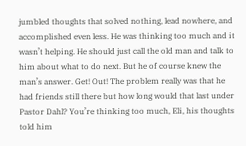jumbled thoughts that solved nothing, lead nowhere, and accomplished even less. He was thinking too much and it wasn’t helping. He should just call the old man and talk to him about what to do next. But he of course knew the man’s answer. Get! Out! The problem really was that he had friends still there but how long would that last under Pastor Dahl? You’re thinking too much, Eli, his thoughts told him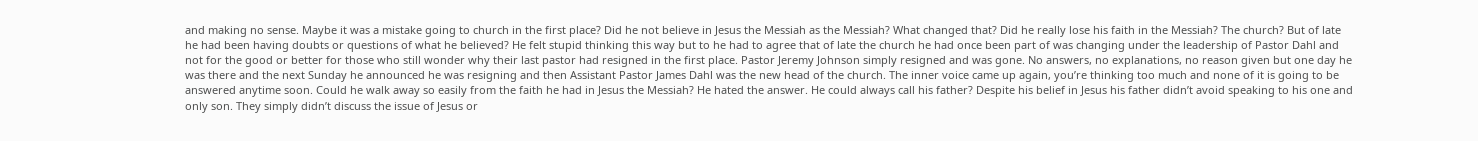and making no sense. Maybe it was a mistake going to church in the first place? Did he not believe in Jesus the Messiah as the Messiah? What changed that? Did he really lose his faith in the Messiah? The church? But of late he had been having doubts or questions of what he believed? He felt stupid thinking this way but to he had to agree that of late the church he had once been part of was changing under the leadership of Pastor Dahl and not for the good or better for those who still wonder why their last pastor had resigned in the first place. Pastor Jeremy Johnson simply resigned and was gone. No answers, no explanations, no reason given but one day he was there and the next Sunday he announced he was resigning and then Assistant Pastor James Dahl was the new head of the church. The inner voice came up again, you’re thinking too much and none of it is going to be answered anytime soon. Could he walk away so easily from the faith he had in Jesus the Messiah? He hated the answer. He could always call his father? Despite his belief in Jesus his father didn’t avoid speaking to his one and only son. They simply didn’t discuss the issue of Jesus or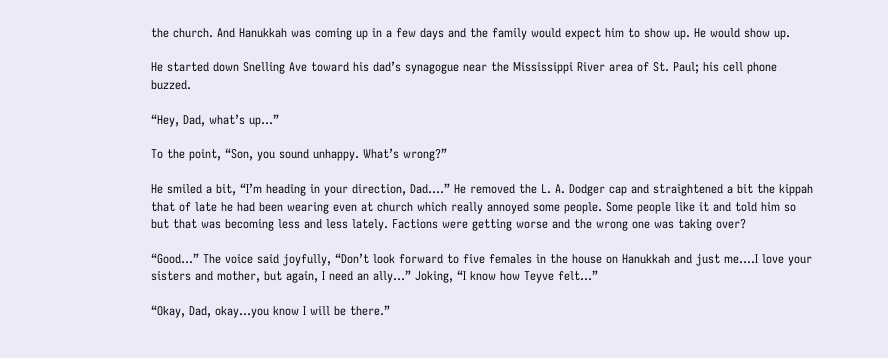the church. And Hanukkah was coming up in a few days and the family would expect him to show up. He would show up.

He started down Snelling Ave toward his dad’s synagogue near the Mississippi River area of St. Paul; his cell phone buzzed.

“Hey, Dad, what’s up…”

To the point, “Son, you sound unhappy. What’s wrong?”

He smiled a bit, “I’m heading in your direction, Dad….” He removed the L. A. Dodger cap and straightened a bit the kippah that of late he had been wearing even at church which really annoyed some people. Some people like it and told him so but that was becoming less and less lately. Factions were getting worse and the wrong one was taking over?

“Good…” The voice said joyfully, “Don’t look forward to five females in the house on Hanukkah and just me….I love your sisters and mother, but again, I need an ally…” Joking, “I know how Teyve felt…”

“Okay, Dad, okay…you know I will be there.”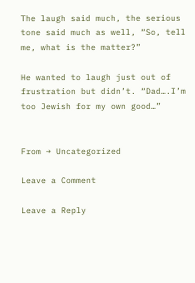The laugh said much, the serious tone said much as well, “So, tell me, what is the matter?”

He wanted to laugh just out of frustration but didn’t. “Dad….I’m too Jewish for my own good…”


From → Uncategorized

Leave a Comment

Leave a Reply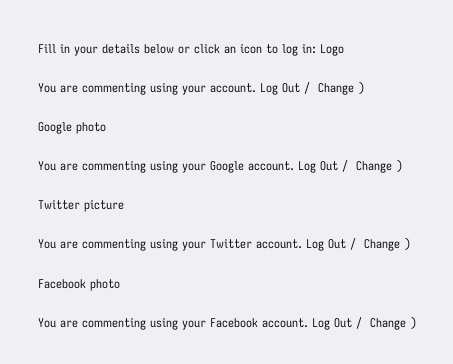Fill in your details below or click an icon to log in: Logo

You are commenting using your account. Log Out /  Change )

Google photo

You are commenting using your Google account. Log Out /  Change )

Twitter picture

You are commenting using your Twitter account. Log Out /  Change )

Facebook photo

You are commenting using your Facebook account. Log Out /  Change )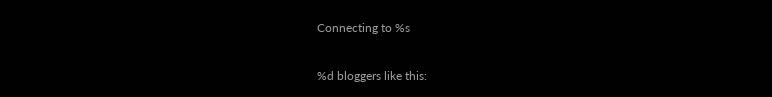Connecting to %s

%d bloggers like this: